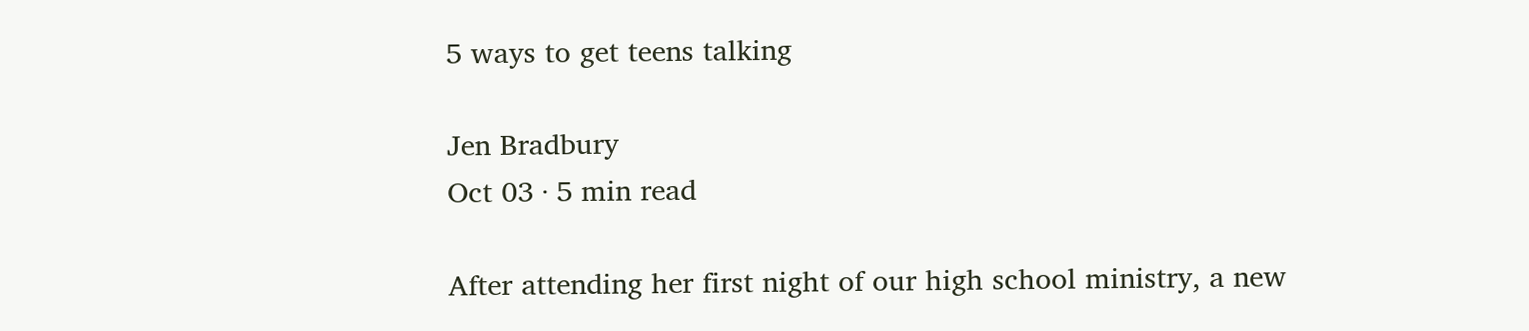5 ways to get teens talking

Jen Bradbury
Oct 03 · 5 min read

After attending her first night of our high school ministry, a new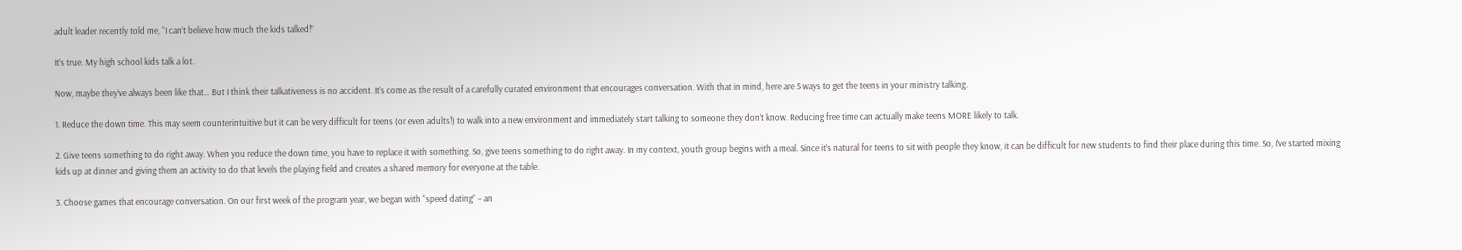adult leader recently told me, “I can’t believe how much the kids talked!”

It’s true. My high school kids talk a lot.

Now, maybe they’ve always been like that… But I think their talkativeness is no accident. It’s come as the result of a carefully curated environment that encourages conversation. With that in mind, here are 5 ways to get the teens in your ministry talking.

1. Reduce the down time. This may seem counterintuitive but it can be very difficult for teens (or even adults!) to walk into a new environment and immediately start talking to someone they don’t know. Reducing free time can actually make teens MORE likely to talk.

2. Give teens something to do right away. When you reduce the down time, you have to replace it with something. So, give teens something to do right away. In my context, youth group begins with a meal. Since it’s natural for teens to sit with people they know, it can be difficult for new students to find their place during this time. So, I’ve started mixing kids up at dinner and giving them an activity to do that levels the playing field and creates a shared memory for everyone at the table.

3. Choose games that encourage conversation. On our first week of the program year, we began with “speed dating” – an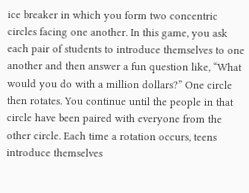ice breaker in which you form two concentric circles facing one another. In this game, you ask each pair of students to introduce themselves to one another and then answer a fun question like, “What would you do with a million dollars?” One circle then rotates. You continue until the people in that circle have been paired with everyone from the other circle. Each time a rotation occurs, teens introduce themselves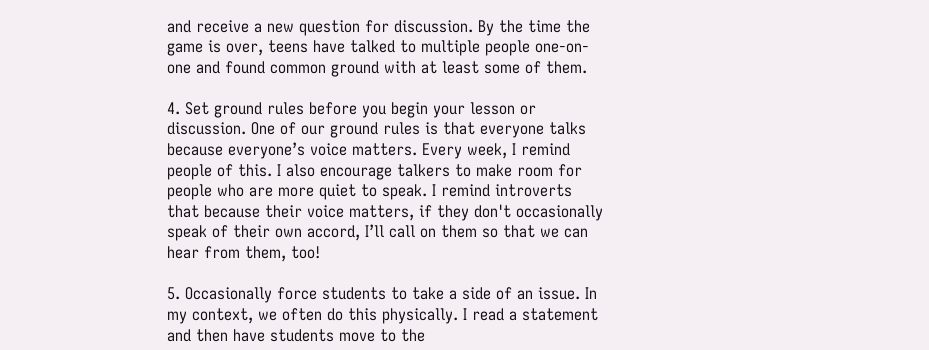and receive a new question for discussion. By the time the game is over, teens have talked to multiple people one-on-one and found common ground with at least some of them.

4. Set ground rules before you begin your lesson or discussion. One of our ground rules is that everyone talks because everyone’s voice matters. Every week, I remind people of this. I also encourage talkers to make room for people who are more quiet to speak. I remind introverts that because their voice matters, if they don't occasionally speak of their own accord, I’ll call on them so that we can hear from them, too!

5. Occasionally force students to take a side of an issue. In my context, we often do this physically. I read a statement and then have students move to the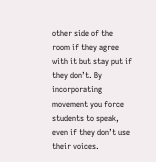other side of the room if they agree with it but stay put if they don’t. By incorporating movement you force students to speak, even if they don’t use their voices.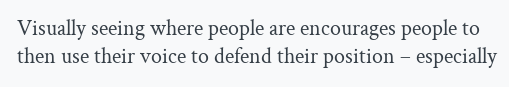Visually seeing where people are encourages people to then use their voice to defend their position – especially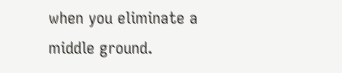when you eliminate a middle ground.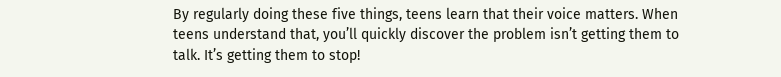By regularly doing these five things, teens learn that their voice matters. When teens understand that, you’ll quickly discover the problem isn’t getting them to talk. It’s getting them to stop!